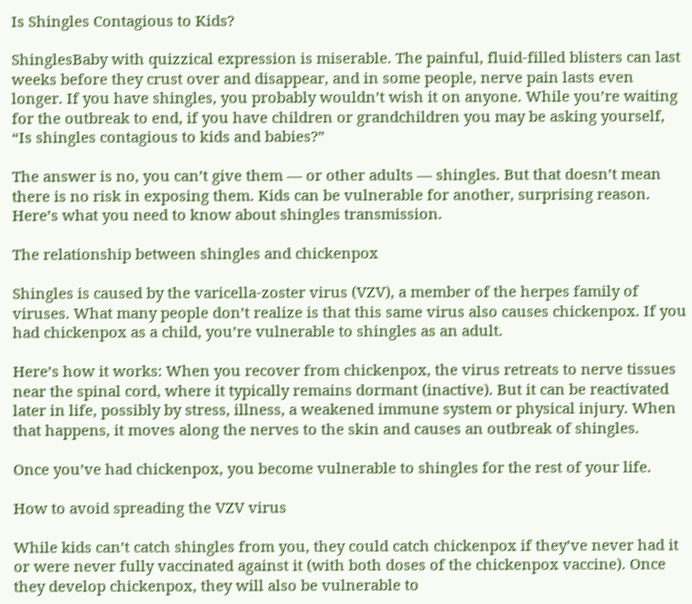Is Shingles Contagious to Kids?

ShinglesBaby with quizzical expression is miserable. The painful, fluid-filled blisters can last weeks before they crust over and disappear, and in some people, nerve pain lasts even longer. If you have shingles, you probably wouldn’t wish it on anyone. While you’re waiting for the outbreak to end, if you have children or grandchildren you may be asking yourself, “Is shingles contagious to kids and babies?”

The answer is no, you can’t give them — or other adults — shingles. But that doesn’t mean there is no risk in exposing them. Kids can be vulnerable for another, surprising reason. Here’s what you need to know about shingles transmission.

The relationship between shingles and chickenpox

Shingles is caused by the varicella-zoster virus (VZV), a member of the herpes family of viruses. What many people don’t realize is that this same virus also causes chickenpox. If you had chickenpox as a child, you’re vulnerable to shingles as an adult.

Here’s how it works: When you recover from chickenpox, the virus retreats to nerve tissues near the spinal cord, where it typically remains dormant (inactive). But it can be reactivated later in life, possibly by stress, illness, a weakened immune system or physical injury. When that happens, it moves along the nerves to the skin and causes an outbreak of shingles.

Once you’ve had chickenpox, you become vulnerable to shingles for the rest of your life.

How to avoid spreading the VZV virus

While kids can’t catch shingles from you, they could catch chickenpox if they’ve never had it or were never fully vaccinated against it (with both doses of the chickenpox vaccine). Once they develop chickenpox, they will also be vulnerable to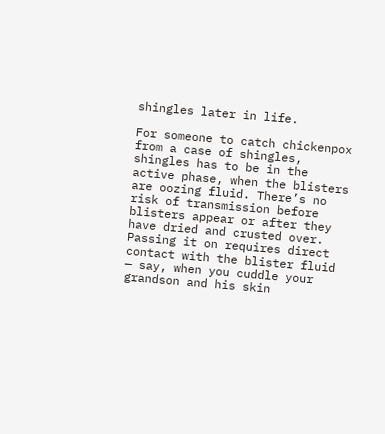shingles later in life.

For someone to catch chickenpox from a case of shingles, shingles has to be in the active phase, when the blisters are oozing fluid. There’s no risk of transmission before blisters appear or after they have dried and crusted over. Passing it on requires direct contact with the blister fluid — say, when you cuddle your grandson and his skin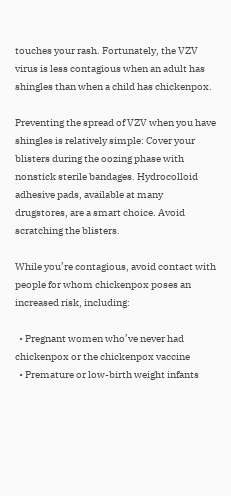touches your rash. Fortunately, the VZV virus is less contagious when an adult has shingles than when a child has chickenpox.

Preventing the spread of VZV when you have shingles is relatively simple: Cover your blisters during the oozing phase with nonstick sterile bandages. Hydrocolloid adhesive pads, available at many drugstores, are a smart choice. Avoid scratching the blisters.

While you’re contagious, avoid contact with people for whom chickenpox poses an increased risk, including:

  • Pregnant women who’ve never had chickenpox or the chickenpox vaccine
  • Premature or low-birth weight infants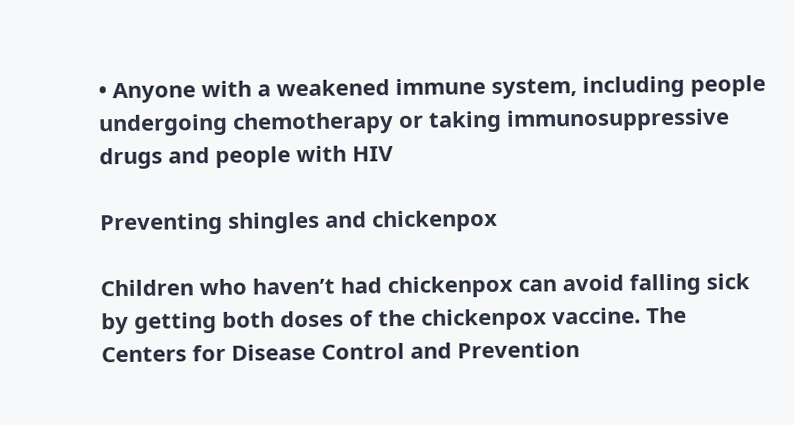• Anyone with a weakened immune system, including people undergoing chemotherapy or taking immunosuppressive drugs and people with HIV

Preventing shingles and chickenpox

Children who haven’t had chickenpox can avoid falling sick by getting both doses of the chickenpox vaccine. The Centers for Disease Control and Prevention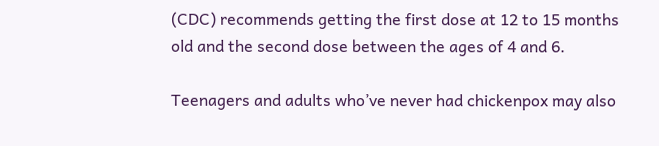(CDC) recommends getting the first dose at 12 to 15 months old and the second dose between the ages of 4 and 6.

Teenagers and adults who’ve never had chickenpox may also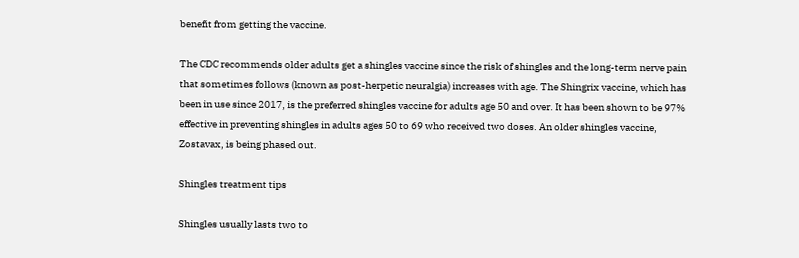benefit from getting the vaccine.

The CDC recommends older adults get a shingles vaccine since the risk of shingles and the long-term nerve pain that sometimes follows (known as post-herpetic neuralgia) increases with age. The Shingrix vaccine, which has been in use since 2017, is the preferred shingles vaccine for adults age 50 and over. It has been shown to be 97% effective in preventing shingles in adults ages 50 to 69 who received two doses. An older shingles vaccine, Zostavax, is being phased out.

Shingles treatment tips

Shingles usually lasts two to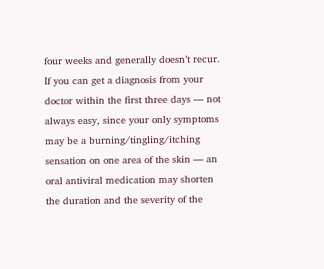four weeks and generally doesn’t recur. If you can get a diagnosis from your doctor within the first three days — not always easy, since your only symptoms may be a burning/tingling/itching sensation on one area of the skin — an oral antiviral medication may shorten the duration and the severity of the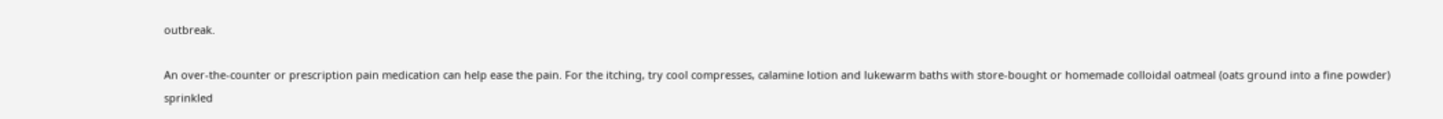outbreak.

An over-the-counter or prescription pain medication can help ease the pain. For the itching, try cool compresses, calamine lotion and lukewarm baths with store-bought or homemade colloidal oatmeal (oats ground into a fine powder) sprinkled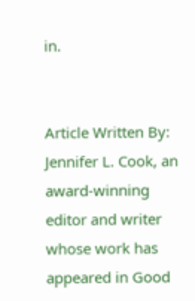in.


Article Written By: Jennifer L. Cook, an award-winning editor and writer whose work has appeared in Good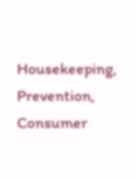Housekeeping, Prevention, Consumer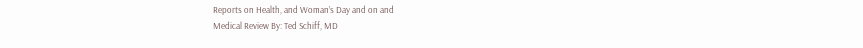Reports on Health, and Woman’s Day and on and
Medical Review By: Ted Schiff, MD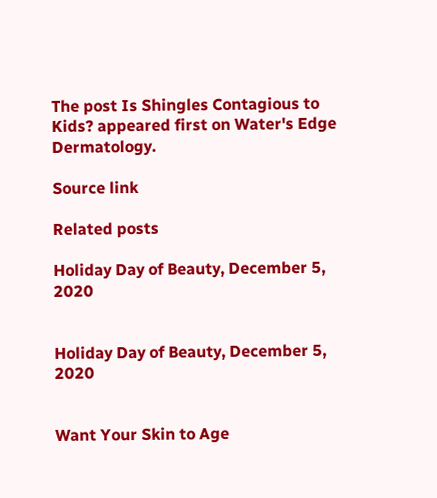The post Is Shingles Contagious to Kids? appeared first on Water's Edge Dermatology.

Source link

Related posts

Holiday Day of Beauty, December 5, 2020


Holiday Day of Beauty, December 5, 2020


Want Your Skin to Age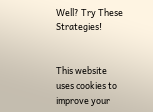Well? Try These Strategies!


This website uses cookies to improve your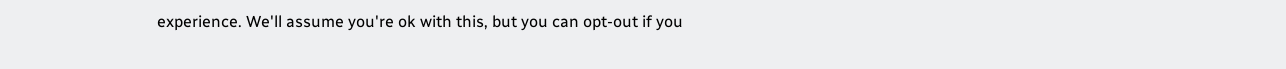experience. We'll assume you're ok with this, but you can opt-out if you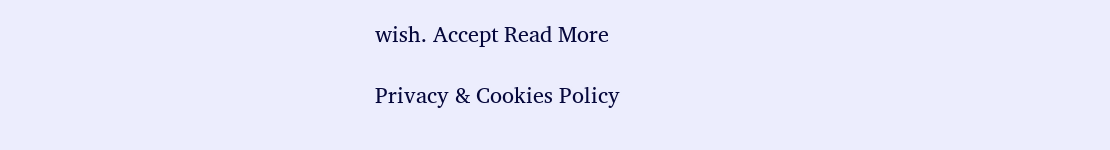wish. Accept Read More

Privacy & Cookies Policy